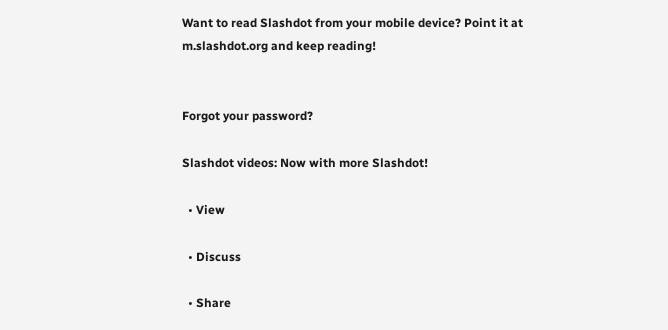Want to read Slashdot from your mobile device? Point it at m.slashdot.org and keep reading!


Forgot your password?

Slashdot videos: Now with more Slashdot!

  • View

  • Discuss

  • Share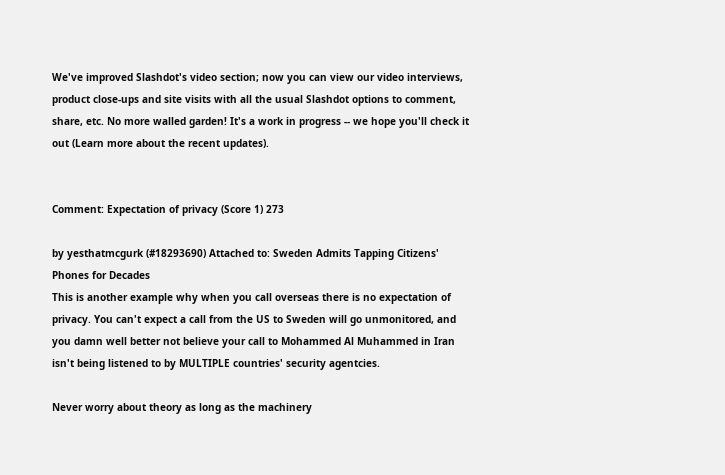We've improved Slashdot's video section; now you can view our video interviews, product close-ups and site visits with all the usual Slashdot options to comment, share, etc. No more walled garden! It's a work in progress -- we hope you'll check it out (Learn more about the recent updates).


Comment: Expectation of privacy (Score 1) 273

by yesthatmcgurk (#18293690) Attached to: Sweden Admits Tapping Citizens' Phones for Decades
This is another example why when you call overseas there is no expectation of privacy. You can't expect a call from the US to Sweden will go unmonitored, and you damn well better not believe your call to Mohammed Al Muhammed in Iran isn't being listened to by MULTIPLE countries' security agentcies.

Never worry about theory as long as the machinery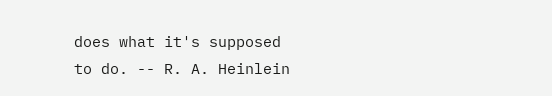does what it's supposed to do. -- R. A. Heinlein